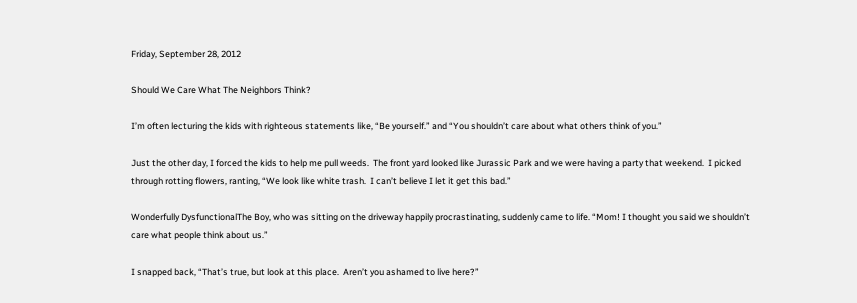Friday, September 28, 2012

Should We Care What The Neighbors Think?

I’m often lecturing the kids with righteous statements like, “Be yourself.” and “You shouldn’t care about what others think of you.”

Just the other day, I forced the kids to help me pull weeds.  The front yard looked like Jurassic Park and we were having a party that weekend.  I picked through rotting flowers, ranting, “We look like white trash.  I can’t believe I let it get this bad.”

Wonderfully DysfunctionalThe Boy, who was sitting on the driveway happily procrastinating, suddenly came to life. “Mom! I thought you said we shouldn’t care what people think about us.”

I snapped back, “That’s true, but look at this place.  Aren’t you ashamed to live here?”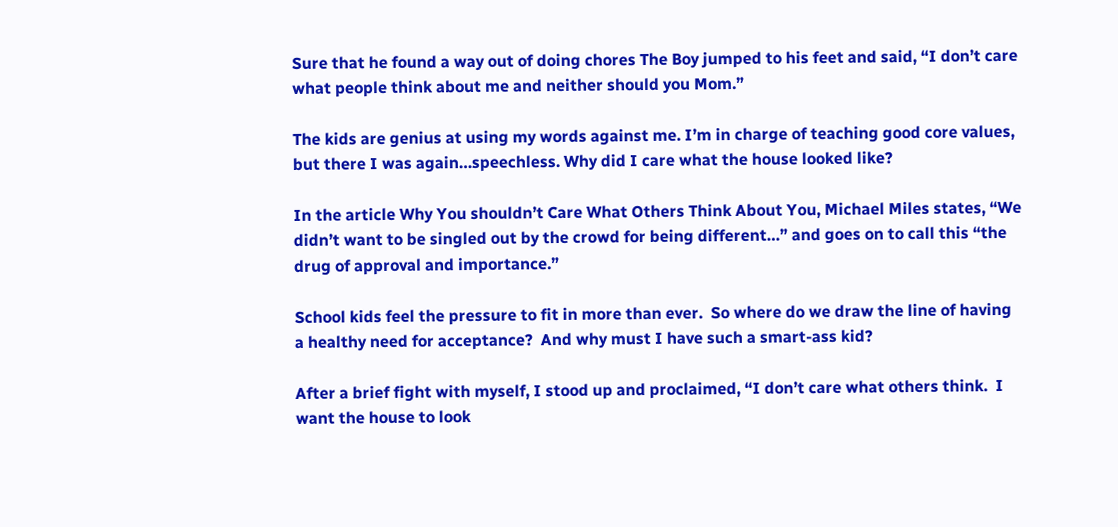Sure that he found a way out of doing chores The Boy jumped to his feet and said, “I don’t care what people think about me and neither should you Mom.”

The kids are genius at using my words against me. I’m in charge of teaching good core values, but there I was again…speechless. Why did I care what the house looked like?

In the article Why You shouldn’t Care What Others Think About You, Michael Miles states, “We didn’t want to be singled out by the crowd for being different…” and goes on to call this “the drug of approval and importance.”

School kids feel the pressure to fit in more than ever.  So where do we draw the line of having a healthy need for acceptance?  And why must I have such a smart-ass kid?

After a brief fight with myself, I stood up and proclaimed, “I don’t care what others think.  I want the house to look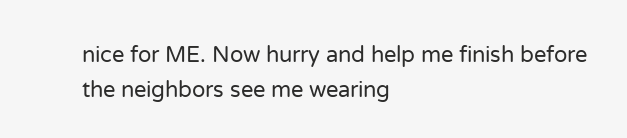nice for ME. Now hurry and help me finish before the neighbors see me wearing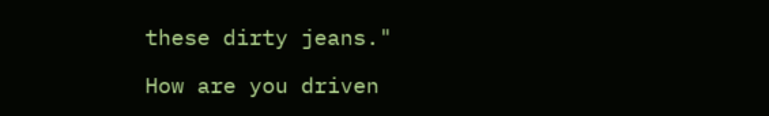these dirty jeans."

How are you driven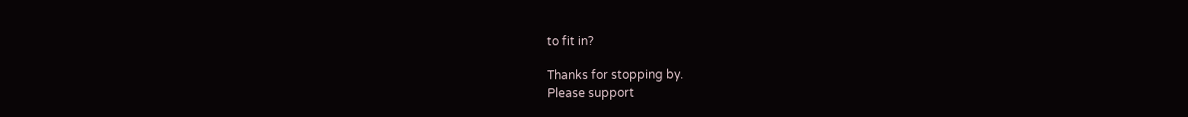to fit in?

Thanks for stopping by.
Please support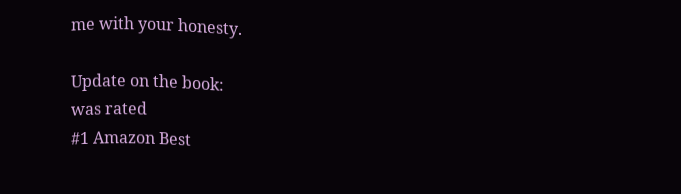me with your honesty.

Update on the book:
was rated
#1 Amazon Best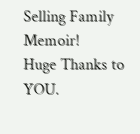Selling Family Memoir!
Huge Thanks to YOU.